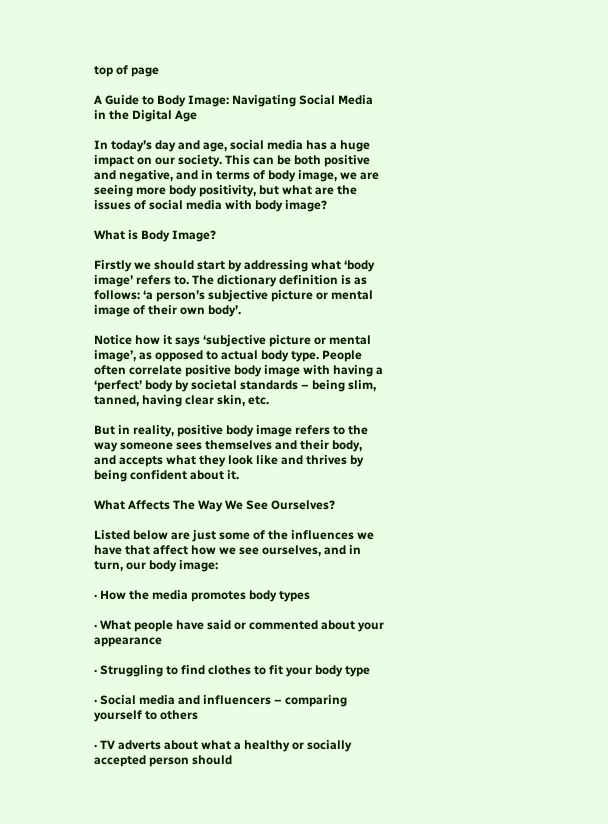top of page

A Guide to Body Image: Navigating Social Media in the Digital Age

In today’s day and age, social media has a huge impact on our society. This can be both positive and negative, and in terms of body image, we are seeing more body positivity, but what are the issues of social media with body image?

What is Body Image?

Firstly we should start by addressing what ‘body image’ refers to. The dictionary definition is as follows: ‘a person’s subjective picture or mental image of their own body’.

Notice how it says ‘subjective picture or mental image’, as opposed to actual body type. People often correlate positive body image with having a ‘perfect’ body by societal standards – being slim, tanned, having clear skin, etc.

But in reality, positive body image refers to the way someone sees themselves and their body, and accepts what they look like and thrives by being confident about it.

What Affects The Way We See Ourselves?

Listed below are just some of the influences we have that affect how we see ourselves, and in turn, our body image:

· How the media promotes body types

· What people have said or commented about your appearance

· Struggling to find clothes to fit your body type

· Social media and influencers – comparing yourself to others

· TV adverts about what a healthy or socially accepted person should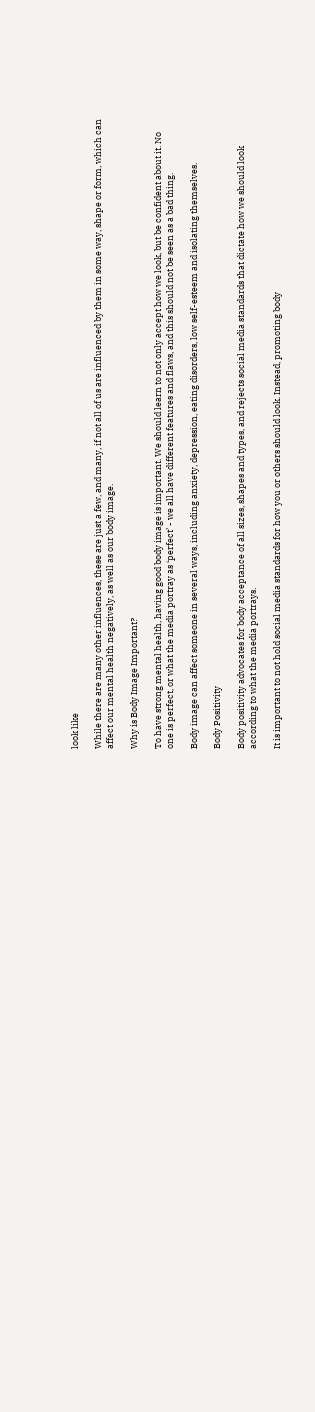look like

While there are many other influences, these are just a few, and many, if not all of us are influenced by them in some way, shape or form, which can affect our mental health negatively, as well as our body image.

Why is Body Image Important?

To have strong mental health, having good body image is important. We should learn to not only accept how we look, but be confident about it. No one is perfect, or what the media portray as ‘perfect’ - we all have different features and flaws, and this should not be seen as a bad thing.

Body image can affect someone in several ways, including anxiety, depression, eating disorders, low self-esteem and isolating themselves.

Body Positivity

Body positivity advocates for body acceptance of all sizes, shapes and types, and rejects social media standards that dictate how we should look according to what the media portrays.

It is important to not hold social media standards for how you or others should look. Instead, promoting body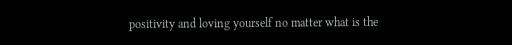positivity and loving yourself no matter what is the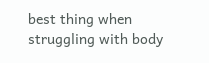best thing when struggling with body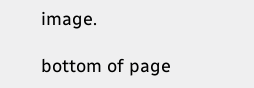image.

bottom of page